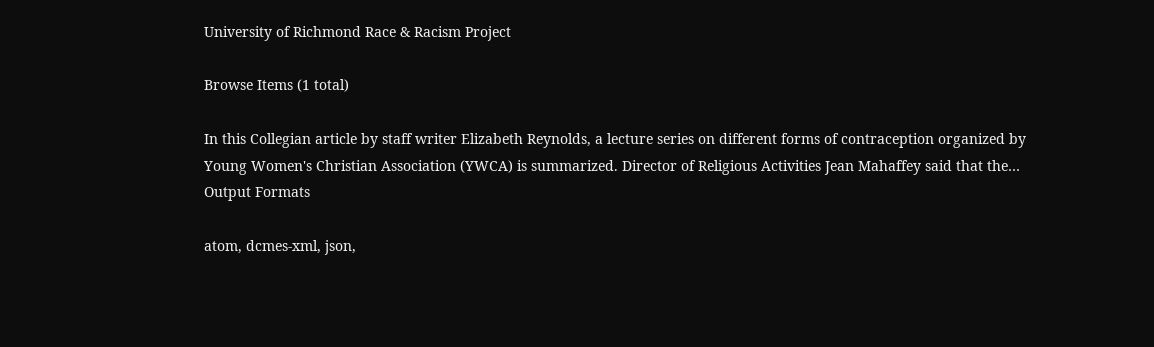University of Richmond Race & Racism Project

Browse Items (1 total)

In this Collegian article by staff writer Elizabeth Reynolds, a lecture series on different forms of contraception organized by Young Women's Christian Association (YWCA) is summarized. Director of Religious Activities Jean Mahaffey said that the…
Output Formats

atom, dcmes-xml, json,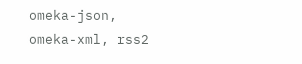omeka-json, omeka-xml, rss2